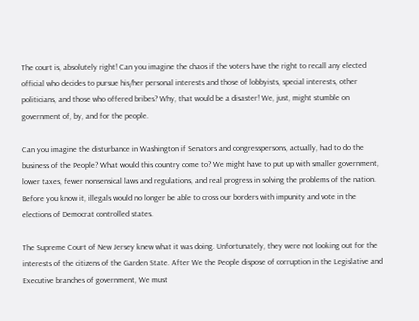The court is, absolutely right! Can you imagine the chaos if the voters have the right to recall any elected official who decides to pursue his/her personal interests and those of lobbyists, special interests, other politicians, and those who offered bribes? Why, that would be a disaster! We, just, might stumble on government of, by, and for the people.

Can you imagine the disturbance in Washington if Senators and congresspersons, actually, had to do the business of the People? What would this country come to? We might have to put up with smaller government, lower taxes, fewer nonsensical laws and regulations, and real progress in solving the problems of the nation. Before you know it, illegals would no longer be able to cross our borders with impunity and vote in the elections of Democrat controlled states.

The Supreme Court of New Jersey knew what it was doing. Unfortunately, they were not looking out for the interests of the citizens of the Garden State. After We the People dispose of corruption in the Legislative and Executive branches of government, We must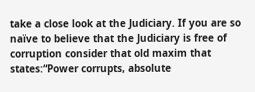take a close look at the Judiciary. If you are so naïve to believe that the Judiciary is free of corruption consider that old maxim that states:“Power corrupts, absolute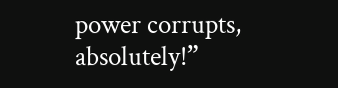power corrupts, absolutely!”